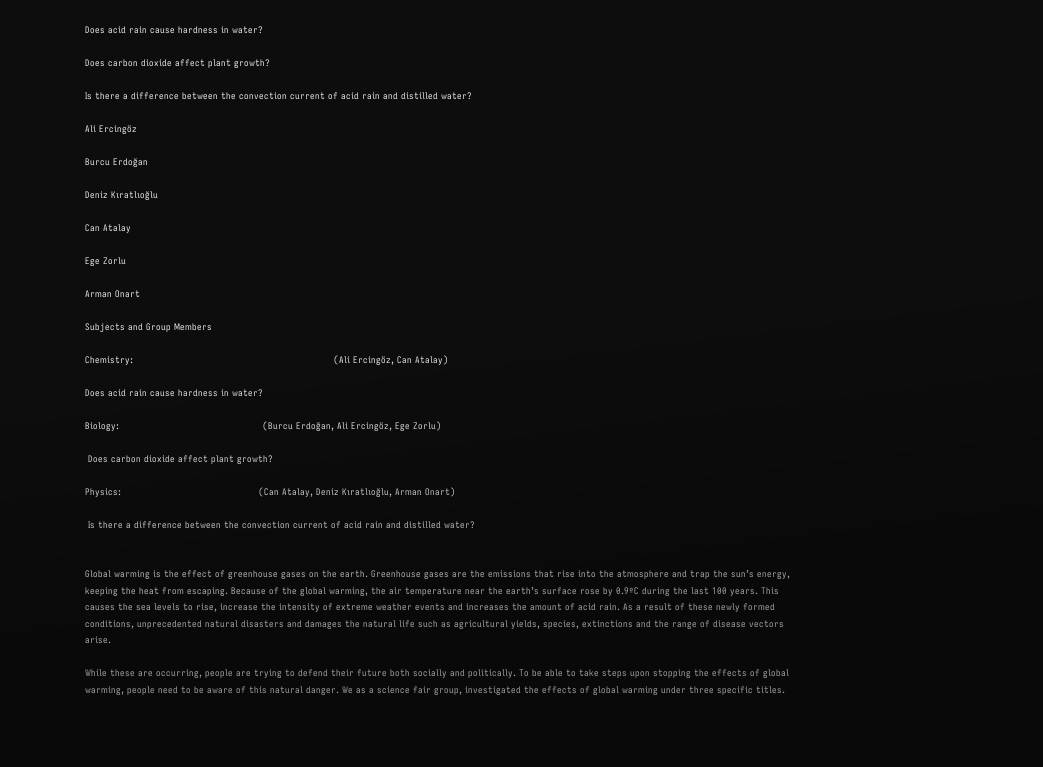Does acid rain cause hardness in water?

Does carbon dioxide affect plant growth?

Is there a difference between the convection current of acid rain and distilled water?

Ali Ercingöz

Burcu Erdoğan

Deniz Kıratlıoğlu

Can Atalay

Ege Zorlu

Arman Onart

Subjects and Group Members

Chemistry:                                                                   (Ali Ercingöz, Can Atalay)

Does acid rain cause hardness in water?

Biology:                                                (Burcu Erdoğan, Ali Ercingöz, Ege Zorlu)

 Does carbon dioxide affect plant growth?

Physics:                                              (Can Atalay, Deniz Kıratlıoğlu, Arman Onart)

 Is there a difference between the convection current of acid rain and distilled water?


Global warming is the effect of greenhouse gases on the earth. Greenhouse gases are the emissions that rise into the atmosphere and trap the sun’s energy, keeping the heat from escaping. Because of the global warming, the air temperature near the earth’s surface rose by 0.9ºC during the last 100 years. This causes the sea levels to rise, increase the intensity of extreme weather events and increases the amount of acid rain. As a result of these newly formed conditions, unprecedented natural disasters and damages the natural life such as agricultural yields, species, extinctions and the range of disease vectors arise.

While these are occurring, people are trying to defend their future both socially and politically. To be able to take steps upon stopping the effects of global warming, people need to be aware of this natural danger. We as a science fair group, investigated the effects of global warming under three specific titles.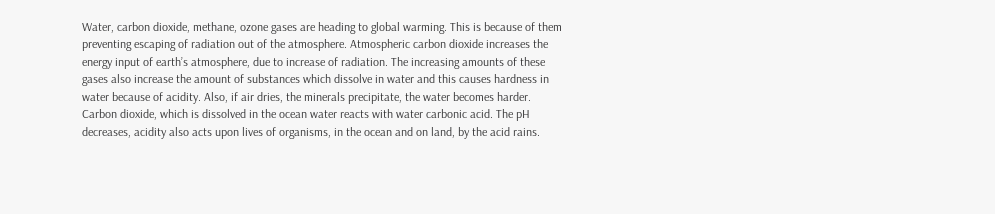Water, carbon dioxide, methane, ozone gases are heading to global warming. This is because of them preventing escaping of radiation out of the atmosphere. Atmospheric carbon dioxide increases the energy input of earth’s atmosphere, due to increase of radiation. The increasing amounts of these gases also increase the amount of substances which dissolve in water and this causes hardness in water because of acidity. Also, if air dries, the minerals precipitate, the water becomes harder. Carbon dioxide, which is dissolved in the ocean water reacts with water carbonic acid. The pH decreases, acidity also acts upon lives of organisms, in the ocean and on land, by the acid rains.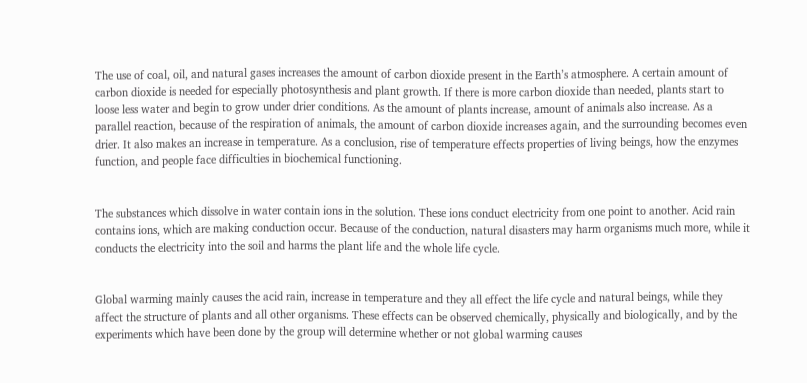The use of coal, oil, and natural gases increases the amount of carbon dioxide present in the Earth’s atmosphere. A certain amount of carbon dioxide is needed for especially photosynthesis and plant growth. If there is more carbon dioxide than needed, plants start to loose less water and begin to grow under drier conditions. As the amount of plants increase, amount of animals also increase. As a parallel reaction, because of the respiration of animals, the amount of carbon dioxide increases again, and the surrounding becomes even drier. It also makes an increase in temperature. As a conclusion, rise of temperature effects properties of living beings, how the enzymes function, and people face difficulties in biochemical functioning.


The substances which dissolve in water contain ions in the solution. These ions conduct electricity from one point to another. Acid rain contains ions, which are making conduction occur. Because of the conduction, natural disasters may harm organisms much more, while it conducts the electricity into the soil and harms the plant life and the whole life cycle.


Global warming mainly causes the acid rain, increase in temperature and they all effect the life cycle and natural beings, while they affect the structure of plants and all other organisms. These effects can be observed chemically, physically and biologically, and by the experiments which have been done by the group will determine whether or not global warming causes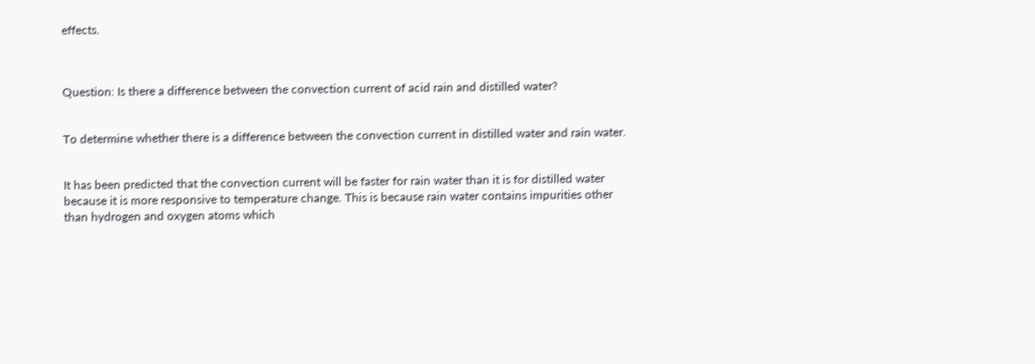effects.



Question: Is there a difference between the convection current of acid rain and distilled water?


To determine whether there is a difference between the convection current in distilled water and rain water.


It has been predicted that the convection current will be faster for rain water than it is for distilled water because it is more responsive to temperature change. This is because rain water contains impurities other than hydrogen and oxygen atoms which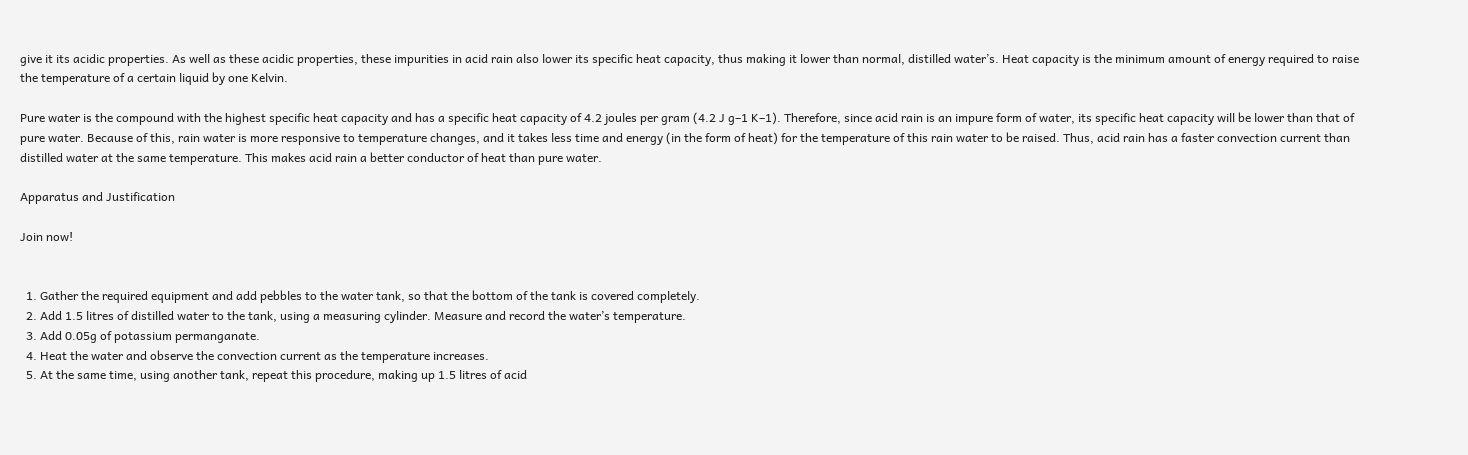give it its acidic properties. As well as these acidic properties, these impurities in acid rain also lower its specific heat capacity, thus making it lower than normal, distilled water’s. Heat capacity is the minimum amount of energy required to raise the temperature of a certain liquid by one Kelvin.

Pure water is the compound with the highest specific heat capacity and has a specific heat capacity of 4.2 joules per gram (4.2 J g–1 K–1). Therefore, since acid rain is an impure form of water, its specific heat capacity will be lower than that of pure water. Because of this, rain water is more responsive to temperature changes, and it takes less time and energy (in the form of heat) for the temperature of this rain water to be raised. Thus, acid rain has a faster convection current than distilled water at the same temperature. This makes acid rain a better conductor of heat than pure water.

Apparatus and Justification

Join now!


  1. Gather the required equipment and add pebbles to the water tank, so that the bottom of the tank is covered completely.
  2. Add 1.5 litres of distilled water to the tank, using a measuring cylinder. Measure and record the water’s temperature.
  3. Add 0.05g of potassium permanganate.
  4. Heat the water and observe the convection current as the temperature increases.
  5. At the same time, using another tank, repeat this procedure, making up 1.5 litres of acid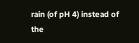rain (of pH 4) instead of the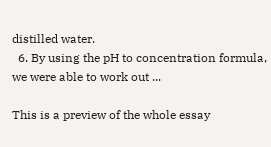distilled water.
  6. By using the pH to concentration formula, we were able to work out ...

This is a preview of the whole essay